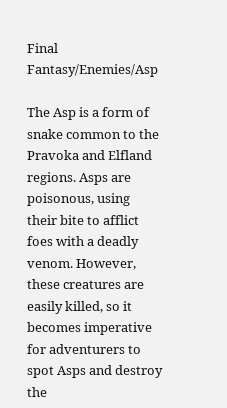Final Fantasy/Enemies/Asp

The Asp is a form of snake common to the Pravoka and Elfland regions. Asps are poisonous, using their bite to afflict foes with a deadly venom. However, these creatures are easily killed, so it becomes imperative for adventurers to spot Asps and destroy the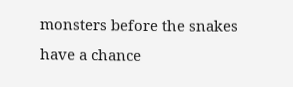monsters before the snakes have a chance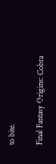to bite.

Final Fantasy Origins: Cobra